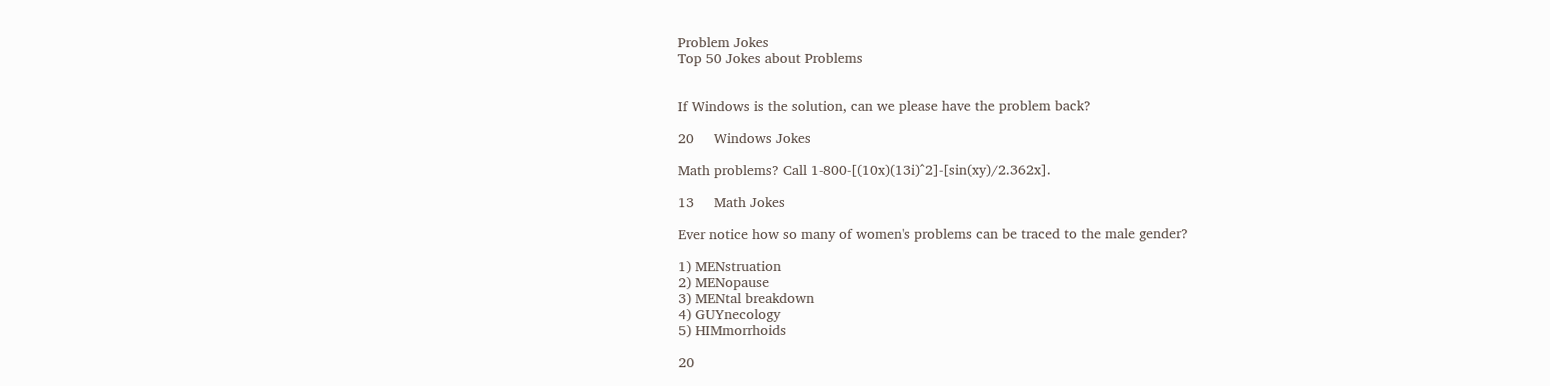Problem Jokes
Top 50 Jokes about Problems


If Windows is the solution, can we please have the problem back?

20     Windows Jokes

Math problems? Call 1-800-[(10x)(13i)^2]-[sin(xy)/2.362x].

13     Math Jokes

Ever notice how so many of women's problems can be traced to the male gender?

1) MENstruation
2) MENopause
3) MENtal breakdown
4) GUYnecology
5) HIMmorrhoids

20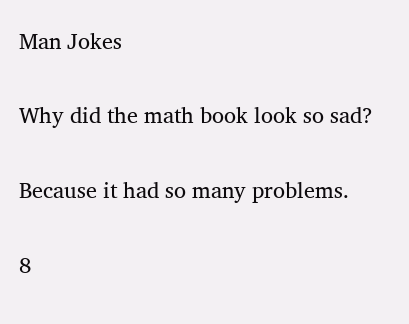Man Jokes

Why did the math book look so sad?

Because it had so many problems.

8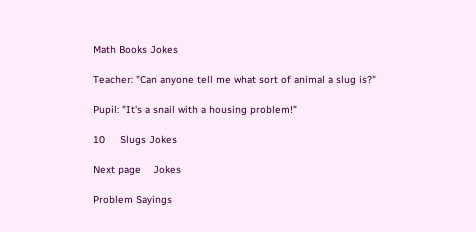Math Books Jokes

Teacher: "Can anyone tell me what sort of animal a slug is?"

Pupil: "It's a snail with a housing problem!"

10     Slugs Jokes

Next page    Jokes

Problem Sayings